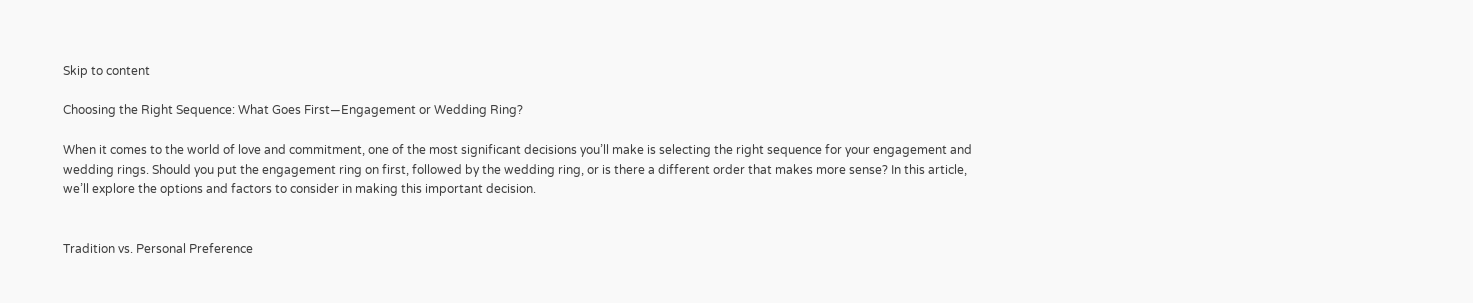Skip to content

Choosing the Right Sequence: What Goes First—Engagement or Wedding Ring?

When it comes to the world of love and commitment, one of the most significant decisions you’ll make is selecting the right sequence for your engagement and wedding rings. Should you put the engagement ring on first, followed by the wedding ring, or is there a different order that makes more sense? In this article, we’ll explore the options and factors to consider in making this important decision.


Tradition vs. Personal Preference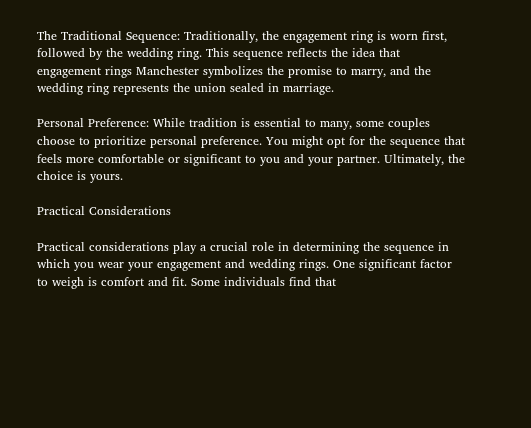The Traditional Sequence: Traditionally, the engagement ring is worn first, followed by the wedding ring. This sequence reflects the idea that engagement rings Manchester symbolizes the promise to marry, and the wedding ring represents the union sealed in marriage.

Personal Preference: While tradition is essential to many, some couples choose to prioritize personal preference. You might opt for the sequence that feels more comfortable or significant to you and your partner. Ultimately, the choice is yours.

Practical Considerations

Practical considerations play a crucial role in determining the sequence in which you wear your engagement and wedding rings. One significant factor to weigh is comfort and fit. Some individuals find that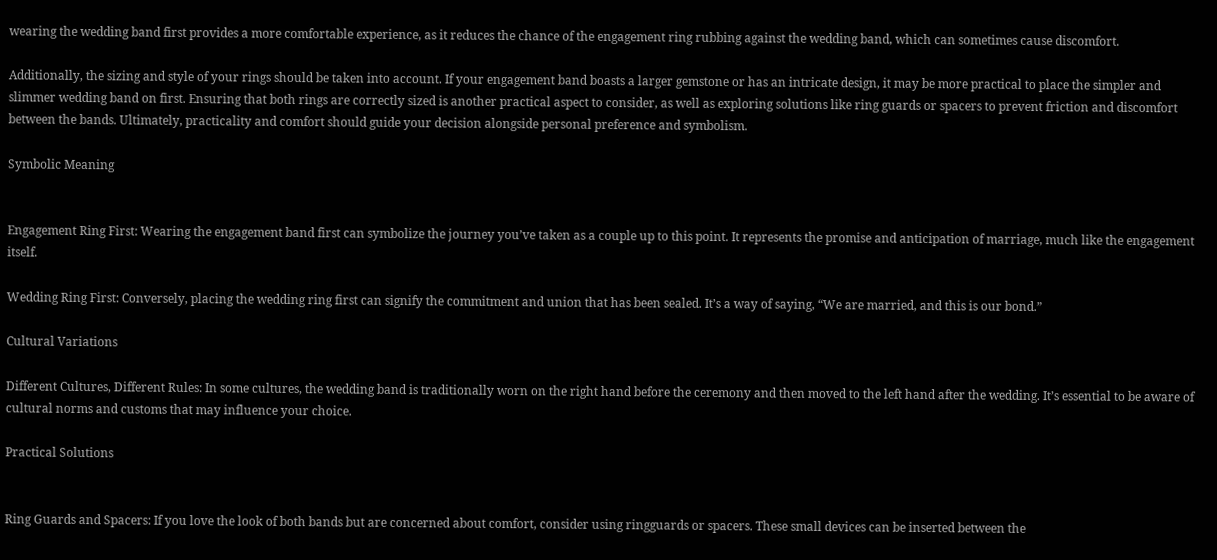wearing the wedding band first provides a more comfortable experience, as it reduces the chance of the engagement ring rubbing against the wedding band, which can sometimes cause discomfort.

Additionally, the sizing and style of your rings should be taken into account. If your engagement band boasts a larger gemstone or has an intricate design, it may be more practical to place the simpler and slimmer wedding band on first. Ensuring that both rings are correctly sized is another practical aspect to consider, as well as exploring solutions like ring guards or spacers to prevent friction and discomfort between the bands. Ultimately, practicality and comfort should guide your decision alongside personal preference and symbolism.

Symbolic Meaning


Engagement Ring First: Wearing the engagement band first can symbolize the journey you’ve taken as a couple up to this point. It represents the promise and anticipation of marriage, much like the engagement itself.

Wedding Ring First: Conversely, placing the wedding ring first can signify the commitment and union that has been sealed. It’s a way of saying, “We are married, and this is our bond.”

Cultural Variations

Different Cultures, Different Rules: In some cultures, the wedding band is traditionally worn on the right hand before the ceremony and then moved to the left hand after the wedding. It’s essential to be aware of cultural norms and customs that may influence your choice.

Practical Solutions


Ring Guards and Spacers: If you love the look of both bands but are concerned about comfort, consider using ringguards or spacers. These small devices can be inserted between the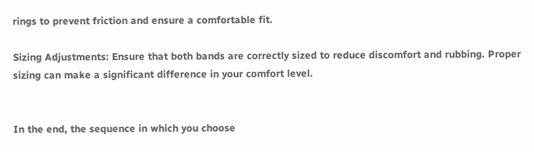rings to prevent friction and ensure a comfortable fit.

Sizing Adjustments: Ensure that both bands are correctly sized to reduce discomfort and rubbing. Proper sizing can make a significant difference in your comfort level.


In the end, the sequence in which you choose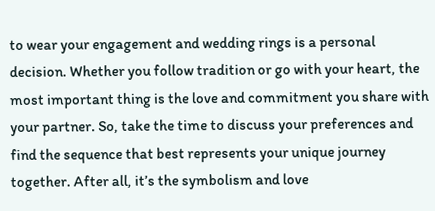to wear your engagement and wedding rings is a personal decision. Whether you follow tradition or go with your heart, the most important thing is the love and commitment you share with your partner. So, take the time to discuss your preferences and find the sequence that best represents your unique journey together. After all, it’s the symbolism and love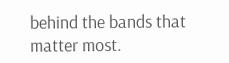behind the bands that matter most.